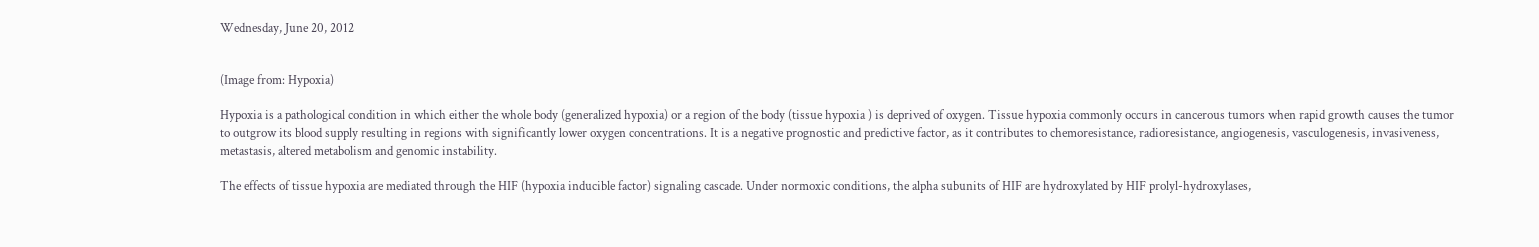Wednesday, June 20, 2012


(Image from: Hypoxia)

Hypoxia is a pathological condition in which either the whole body (generalized hypoxia) or a region of the body (tissue hypoxia ) is deprived of oxygen. Tissue hypoxia commonly occurs in cancerous tumors when rapid growth causes the tumor to outgrow its blood supply resulting in regions with significantly lower oxygen concentrations. It is a negative prognostic and predictive factor, as it contributes to chemoresistance, radioresistance, angiogenesis, vasculogenesis, invasiveness, metastasis, altered metabolism and genomic instability.

The effects of tissue hypoxia are mediated through the HIF (hypoxia inducible factor) signaling cascade. Under normoxic conditions, the alpha subunits of HIF are hydroxylated by HIF prolyl-hydroxylases,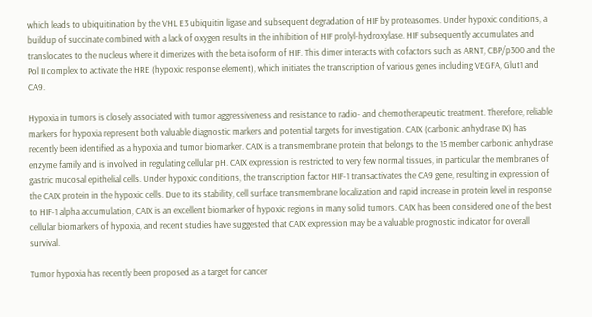which leads to ubiquitination by the VHL E3 ubiquitin ligase and subsequent degradation of HIF by proteasomes. Under hypoxic conditions, a buildup of succinate combined with a lack of oxygen results in the inhibition of HIF prolyl-hydroxylase. HIF subsequently accumulates and translocates to the nucleus where it dimerizes with the beta isoform of HIF. This dimer interacts with cofactors such as ARNT, CBP/p300 and the Pol II complex to activate the HRE (hypoxic response element), which initiates the transcription of various genes including VEGFA, Glut1 and CA9.

Hypoxia in tumors is closely associated with tumor aggressiveness and resistance to radio- and chemotherapeutic treatment. Therefore, reliable markers for hypoxia represent both valuable diagnostic markers and potential targets for investigation. CAIX (carbonic anhydrase IX) has recently been identified as a hypoxia and tumor biomarker. CAIX is a transmembrane protein that belongs to the 15 member carbonic anhydrase enzyme family and is involved in regulating cellular pH. CAIX expression is restricted to very few normal tissues, in particular the membranes of gastric mucosal epithelial cells. Under hypoxic conditions, the transcription factor HIF-1 transactivates the CA9 gene, resulting in expression of the CAIX protein in the hypoxic cells. Due to its stability, cell surface transmembrane localization and rapid increase in protein level in response to HIF-1 alpha accumulation, CAIX is an excellent biomarker of hypoxic regions in many solid tumors. CAIX has been considered one of the best cellular biomarkers of hypoxia, and recent studies have suggested that CAIX expression may be a valuable prognostic indicator for overall survival.

Tumor hypoxia has recently been proposed as a target for cancer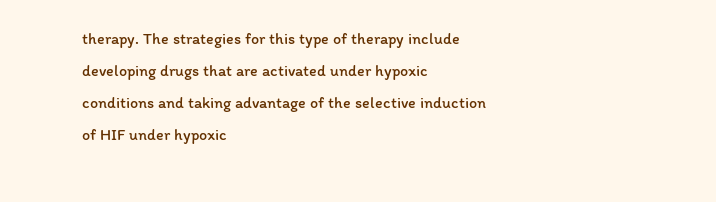therapy. The strategies for this type of therapy include developing drugs that are activated under hypoxic conditions and taking advantage of the selective induction of HIF under hypoxic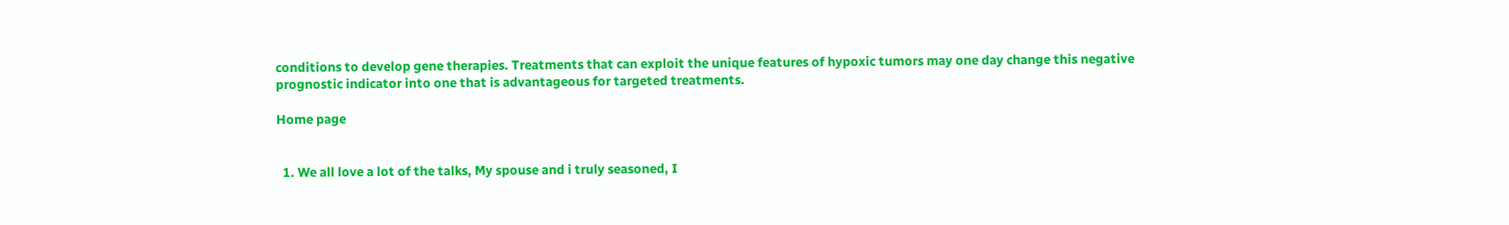conditions to develop gene therapies. Treatments that can exploit the unique features of hypoxic tumors may one day change this negative prognostic indicator into one that is advantageous for targeted treatments.

Home page


  1. We all love a lot of the talks, My spouse and i truly seasoned, I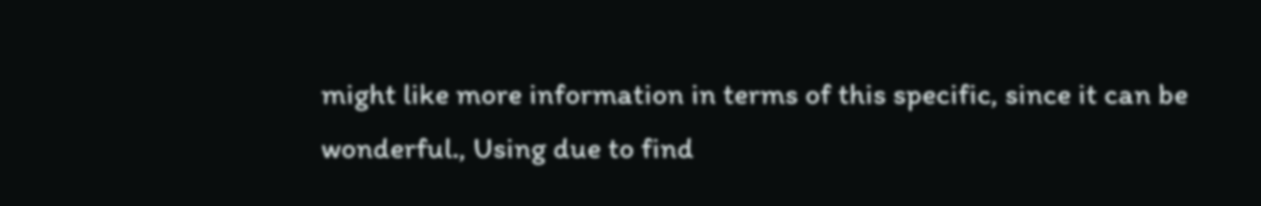might like more information in terms of this specific, since it can be wonderful., Using due to find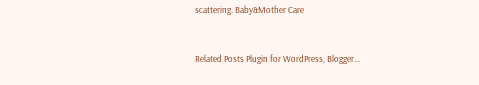scattering. Baby&Mother Care


Related Posts Plugin for WordPress, Blogger...